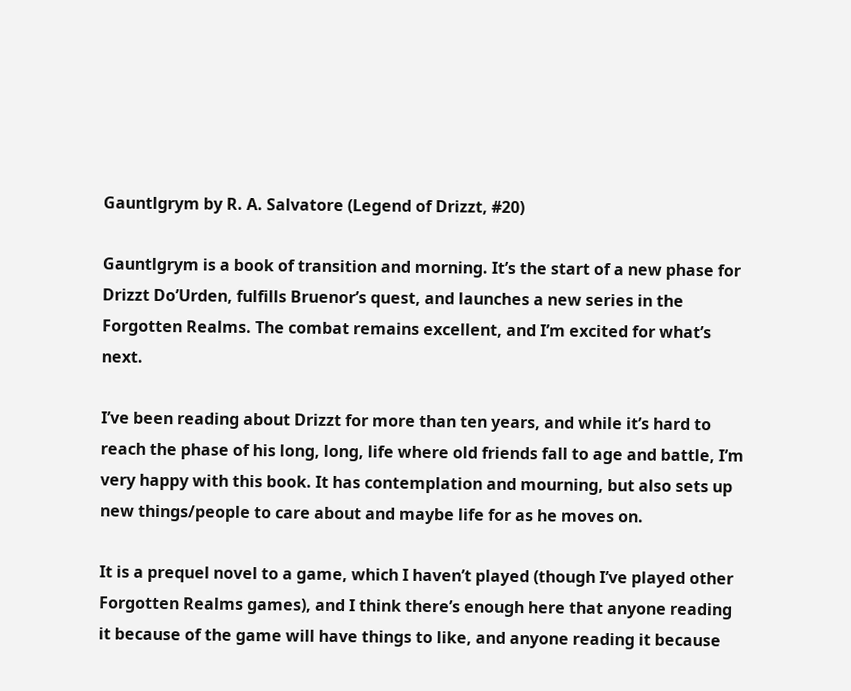Gauntlgrym by R. A. Salvatore (Legend of Drizzt, #20)

Gauntlgrym is a book of transition and morning. It’s the start of a new phase for Drizzt Do’Urden, fulfills Bruenor’s quest, and launches a new series in the Forgotten Realms. The combat remains excellent, and I’m excited for what’s next.

I’ve been reading about Drizzt for more than ten years, and while it’s hard to reach the phase of his long, long, life where old friends fall to age and battle, I’m very happy with this book. It has contemplation and mourning, but also sets up new things/people to care about and maybe life for as he moves on.

It is a prequel novel to a game, which I haven’t played (though I’ve played other Forgotten Realms games), and I think there’s enough here that anyone reading it because of the game will have things to like, and anyone reading it because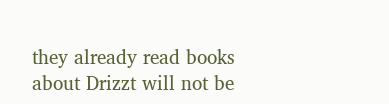they already read books about Drizzt will not be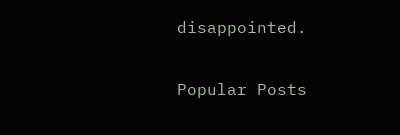disappointed.


Popular Posts